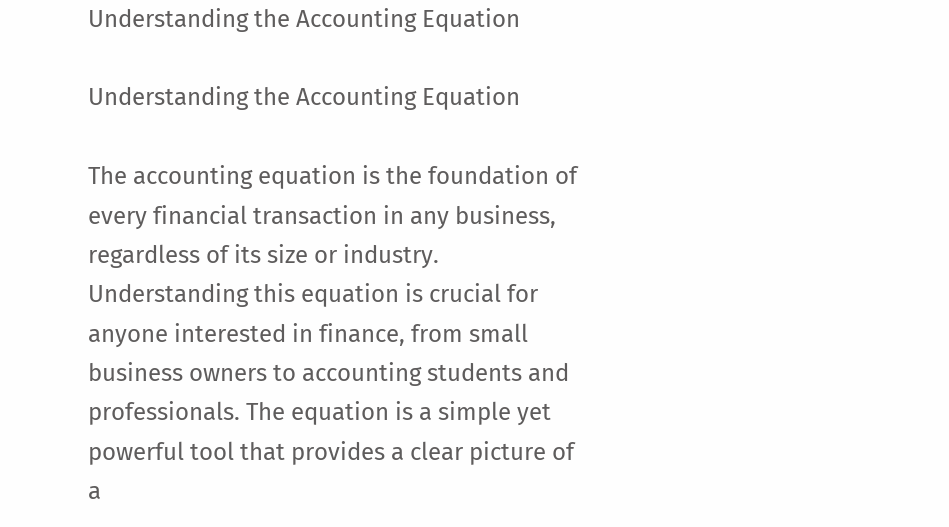Understanding the Accounting Equation

Understanding the Accounting Equation

The accounting equation is the foundation of every financial transaction in any business, regardless of its size or industry. Understanding this equation is crucial for anyone interested in finance, from small business owners to accounting students and professionals. The equation is a simple yet powerful tool that provides a clear picture of a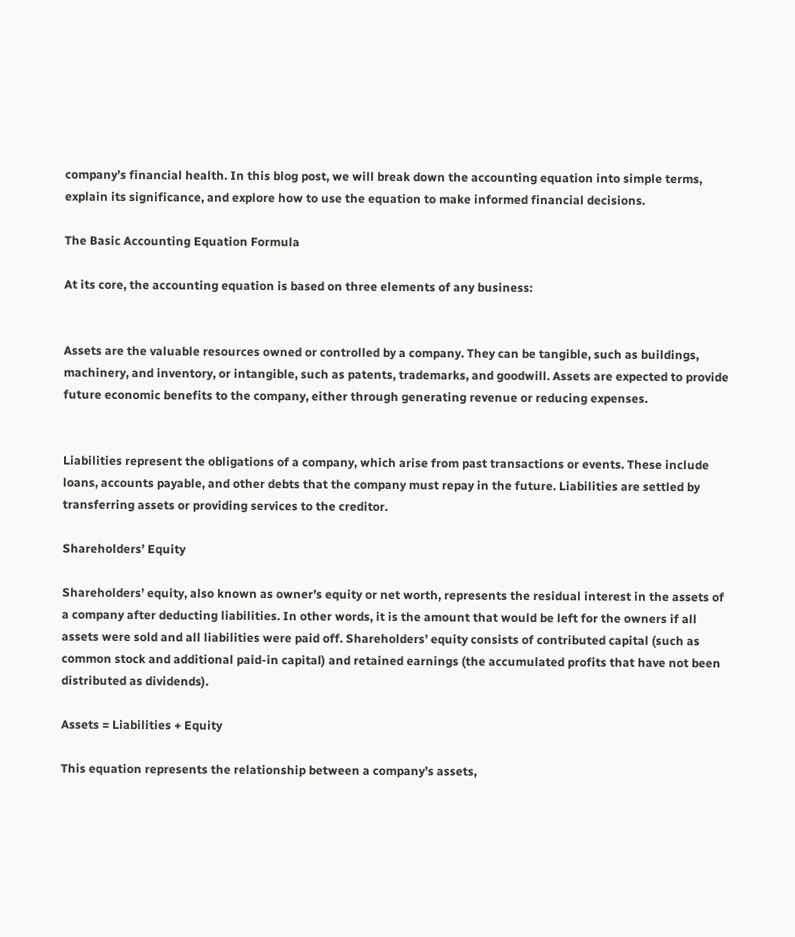company’s financial health. In this blog post, we will break down the accounting equation into simple terms, explain its significance, and explore how to use the equation to make informed financial decisions.

The Basic Accounting Equation Formula

At its core, the accounting equation is based on three elements of any business:


Assets are the valuable resources owned or controlled by a company. They can be tangible, such as buildings, machinery, and inventory, or intangible, such as patents, trademarks, and goodwill. Assets are expected to provide future economic benefits to the company, either through generating revenue or reducing expenses.


Liabilities represent the obligations of a company, which arise from past transactions or events. These include loans, accounts payable, and other debts that the company must repay in the future. Liabilities are settled by transferring assets or providing services to the creditor.

Shareholders’ Equity

Shareholders’ equity, also known as owner’s equity or net worth, represents the residual interest in the assets of a company after deducting liabilities. In other words, it is the amount that would be left for the owners if all assets were sold and all liabilities were paid off. Shareholders’ equity consists of contributed capital (such as common stock and additional paid-in capital) and retained earnings (the accumulated profits that have not been distributed as dividends).

Assets = Liabilities + Equity

This equation represents the relationship between a company’s assets,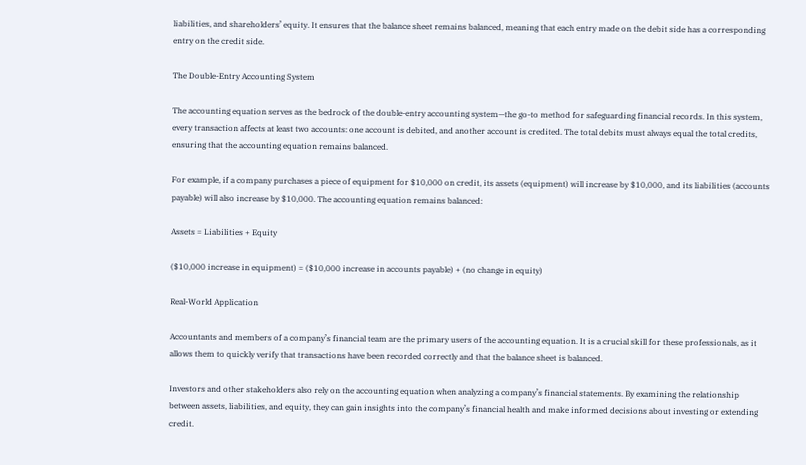liabilities, and shareholders’ equity. It ensures that the balance sheet remains balanced, meaning that each entry made on the debit side has a corresponding entry on the credit side.

The Double-Entry Accounting System

The accounting equation serves as the bedrock of the double-entry accounting system—the go-to method for safeguarding financial records. In this system, every transaction affects at least two accounts: one account is debited, and another account is credited. The total debits must always equal the total credits, ensuring that the accounting equation remains balanced.

For example, if a company purchases a piece of equipment for $10,000 on credit, its assets (equipment) will increase by $10,000, and its liabilities (accounts payable) will also increase by $10,000. The accounting equation remains balanced:

Assets = Liabilities + Equity

($10,000 increase in equipment) = ($10,000 increase in accounts payable) + (no change in equity)

Real-World Application

Accountants and members of a company’s financial team are the primary users of the accounting equation. It is a crucial skill for these professionals, as it allows them to quickly verify that transactions have been recorded correctly and that the balance sheet is balanced.

Investors and other stakeholders also rely on the accounting equation when analyzing a company’s financial statements. By examining the relationship between assets, liabilities, and equity, they can gain insights into the company’s financial health and make informed decisions about investing or extending credit.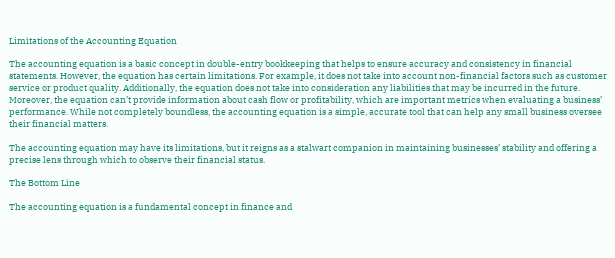Limitations of the Accounting Equation

The accounting equation is a basic concept in double-entry bookkeeping that helps to ensure accuracy and consistency in financial statements. However, the equation has certain limitations. For example, it does not take into account non-financial factors such as customer service or product quality. Additionally, the equation does not take into consideration any liabilities that may be incurred in the future. Moreover, the equation can’t provide information about cash flow or profitability, which are important metrics when evaluating a business’ performance. While not completely boundless, the accounting equation is a simple, accurate tool that can help any small business oversee their financial matters.

The accounting equation may have its limitations, but it reigns as a stalwart companion in maintaining businesses’ stability and offering a precise lens through which to observe their financial status.

The Bottom Line

The accounting equation is a fundamental concept in finance and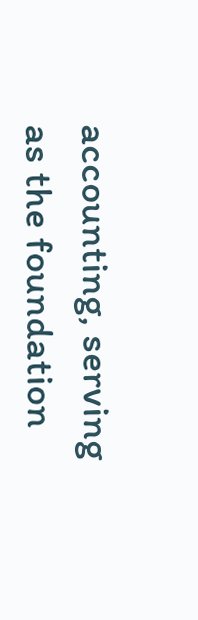accounting, serving as the foundation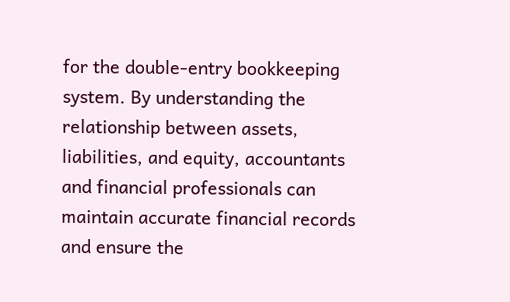for the double-entry bookkeeping system. By understanding the relationship between assets, liabilities, and equity, accountants and financial professionals can maintain accurate financial records and ensure the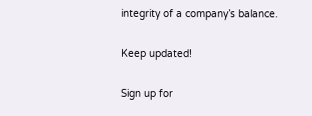integrity of a company’s balance.

Keep updated!

Sign up for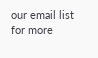our email list for more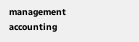management accounting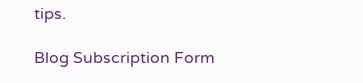tips.

Blog Subscription Form